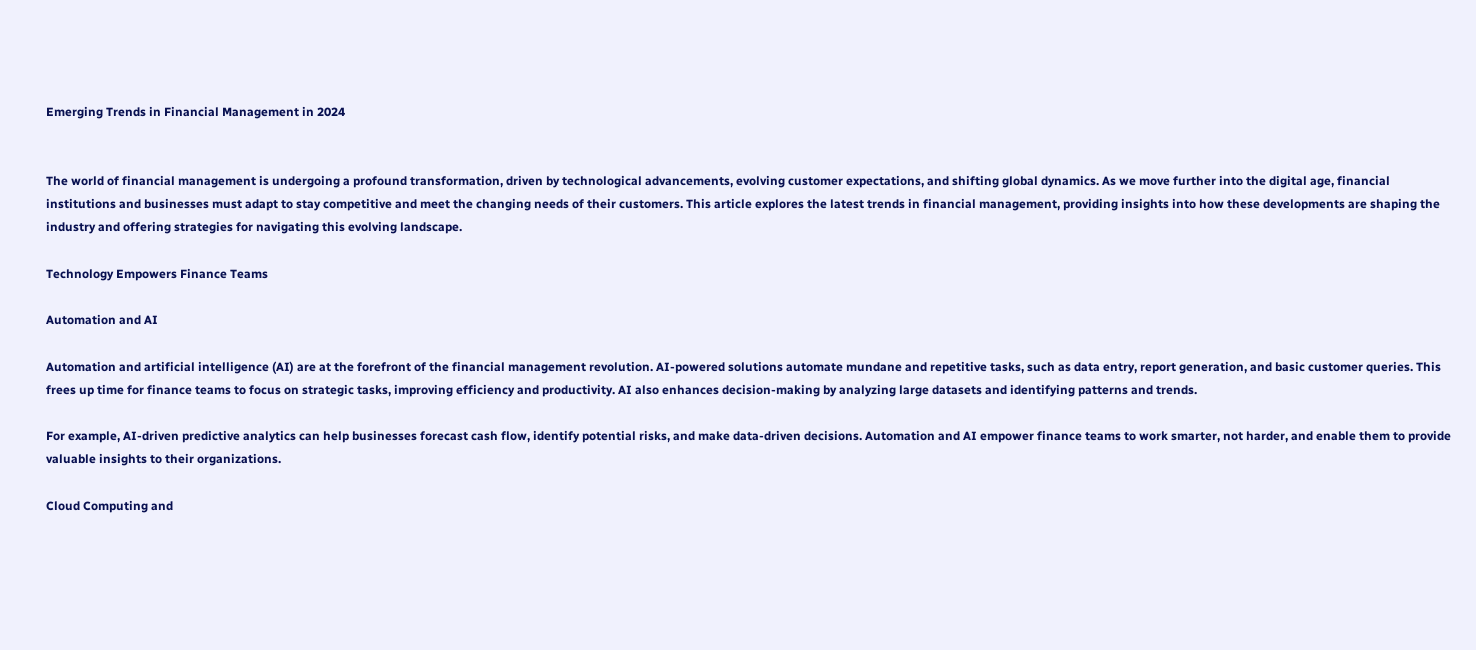Emerging Trends in Financial Management in 2024


The world of financial management is undergoing a profound transformation, driven by technological advancements, evolving customer expectations, and shifting global dynamics. As we move further into the digital age, financial institutions and businesses must adapt to stay competitive and meet the changing needs of their customers. This article explores the latest trends in financial management, providing insights into how these developments are shaping the industry and offering strategies for navigating this evolving landscape.

Technology Empowers Finance Teams

Automation and AI

Automation and artificial intelligence (AI) are at the forefront of the financial management revolution. AI-powered solutions automate mundane and repetitive tasks, such as data entry, report generation, and basic customer queries. This frees up time for finance teams to focus on strategic tasks, improving efficiency and productivity. AI also enhances decision-making by analyzing large datasets and identifying patterns and trends.

For example, AI-driven predictive analytics can help businesses forecast cash flow, identify potential risks, and make data-driven decisions. Automation and AI empower finance teams to work smarter, not harder, and enable them to provide valuable insights to their organizations.

Cloud Computing and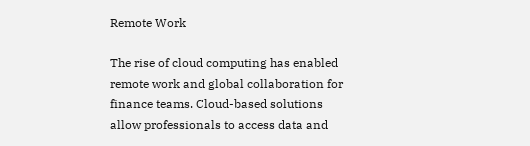Remote Work

The rise of cloud computing has enabled remote work and global collaboration for finance teams. Cloud-based solutions allow professionals to access data and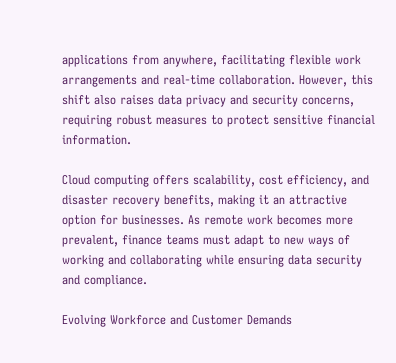applications from anywhere, facilitating flexible work arrangements and real-time collaboration. However, this shift also raises data privacy and security concerns, requiring robust measures to protect sensitive financial information.

Cloud computing offers scalability, cost efficiency, and disaster recovery benefits, making it an attractive option for businesses. As remote work becomes more prevalent, finance teams must adapt to new ways of working and collaborating while ensuring data security and compliance.

Evolving Workforce and Customer Demands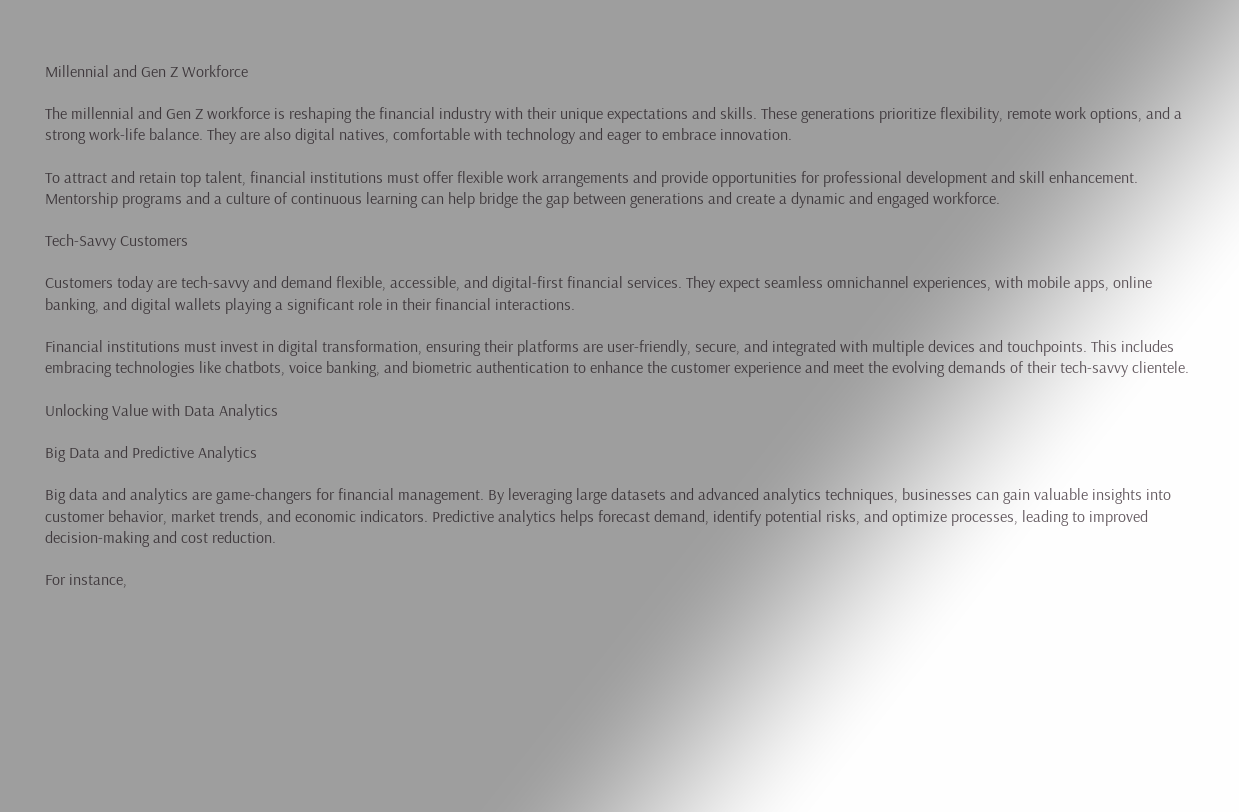Millennial and Gen Z Workforce

The millennial and Gen Z workforce is reshaping the financial industry with their unique expectations and skills. These generations prioritize flexibility, remote work options, and a strong work-life balance. They are also digital natives, comfortable with technology and eager to embrace innovation.

To attract and retain top talent, financial institutions must offer flexible work arrangements and provide opportunities for professional development and skill enhancement. Mentorship programs and a culture of continuous learning can help bridge the gap between generations and create a dynamic and engaged workforce.

Tech-Savvy Customers

Customers today are tech-savvy and demand flexible, accessible, and digital-first financial services. They expect seamless omnichannel experiences, with mobile apps, online banking, and digital wallets playing a significant role in their financial interactions.

Financial institutions must invest in digital transformation, ensuring their platforms are user-friendly, secure, and integrated with multiple devices and touchpoints. This includes embracing technologies like chatbots, voice banking, and biometric authentication to enhance the customer experience and meet the evolving demands of their tech-savvy clientele.

Unlocking Value with Data Analytics

Big Data and Predictive Analytics

Big data and analytics are game-changers for financial management. By leveraging large datasets and advanced analytics techniques, businesses can gain valuable insights into customer behavior, market trends, and economic indicators. Predictive analytics helps forecast demand, identify potential risks, and optimize processes, leading to improved decision-making and cost reduction.

For instance,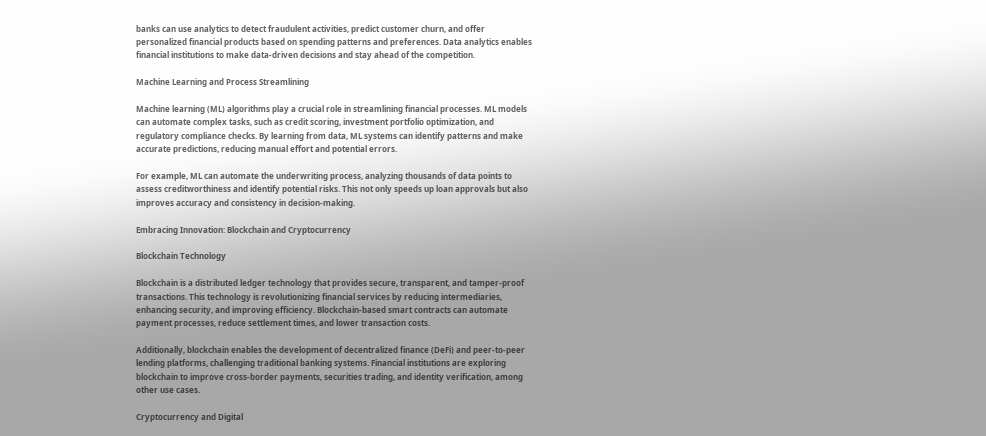banks can use analytics to detect fraudulent activities, predict customer churn, and offer personalized financial products based on spending patterns and preferences. Data analytics enables financial institutions to make data-driven decisions and stay ahead of the competition.

Machine Learning and Process Streamlining

Machine learning (ML) algorithms play a crucial role in streamlining financial processes. ML models can automate complex tasks, such as credit scoring, investment portfolio optimization, and regulatory compliance checks. By learning from data, ML systems can identify patterns and make accurate predictions, reducing manual effort and potential errors.

For example, ML can automate the underwriting process, analyzing thousands of data points to assess creditworthiness and identify potential risks. This not only speeds up loan approvals but also improves accuracy and consistency in decision-making.

Embracing Innovation: Blockchain and Cryptocurrency

Blockchain Technology

Blockchain is a distributed ledger technology that provides secure, transparent, and tamper-proof transactions. This technology is revolutionizing financial services by reducing intermediaries, enhancing security, and improving efficiency. Blockchain-based smart contracts can automate payment processes, reduce settlement times, and lower transaction costs.

Additionally, blockchain enables the development of decentralized finance (DeFi) and peer-to-peer lending platforms, challenging traditional banking systems. Financial institutions are exploring blockchain to improve cross-border payments, securities trading, and identity verification, among other use cases.

Cryptocurrency and Digital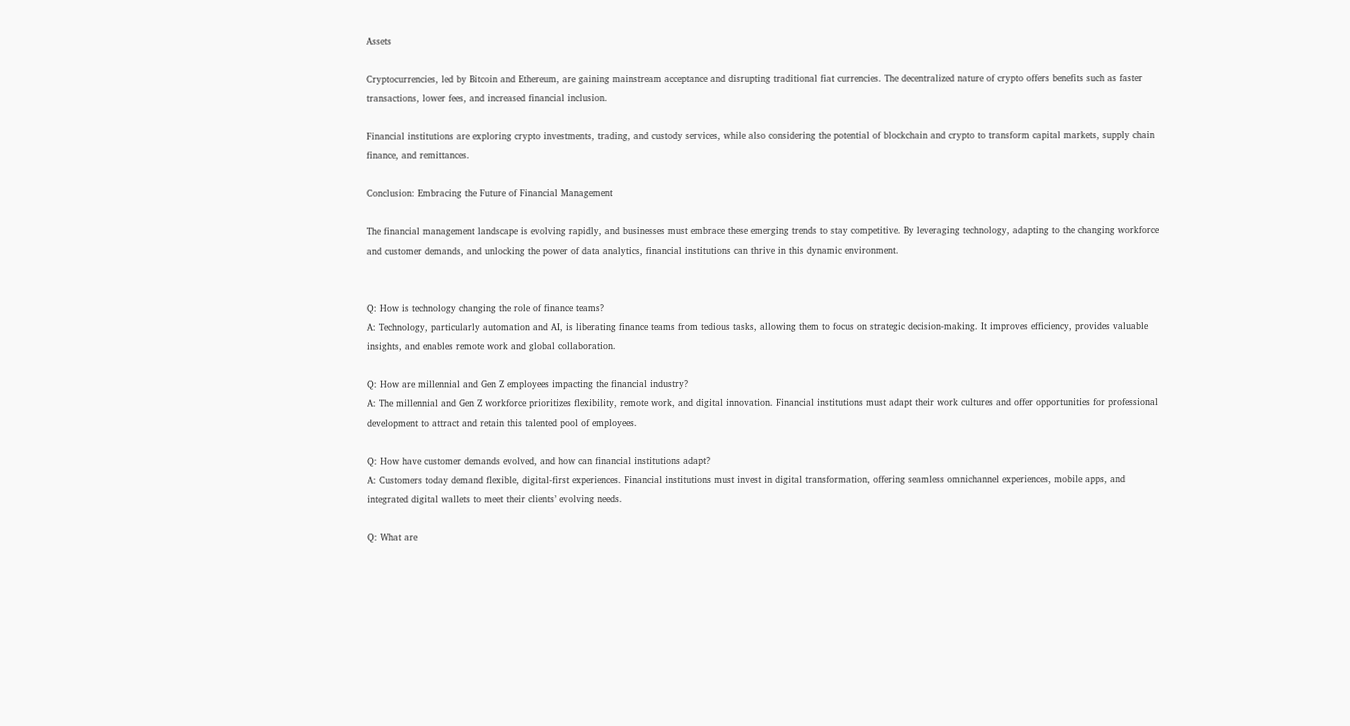Assets

Cryptocurrencies, led by Bitcoin and Ethereum, are gaining mainstream acceptance and disrupting traditional fiat currencies. The decentralized nature of crypto offers benefits such as faster transactions, lower fees, and increased financial inclusion.

Financial institutions are exploring crypto investments, trading, and custody services, while also considering the potential of blockchain and crypto to transform capital markets, supply chain finance, and remittances.

Conclusion: Embracing the Future of Financial Management

The financial management landscape is evolving rapidly, and businesses must embrace these emerging trends to stay competitive. By leveraging technology, adapting to the changing workforce and customer demands, and unlocking the power of data analytics, financial institutions can thrive in this dynamic environment.


Q: How is technology changing the role of finance teams?
A: Technology, particularly automation and AI, is liberating finance teams from tedious tasks, allowing them to focus on strategic decision-making. It improves efficiency, provides valuable insights, and enables remote work and global collaboration.

Q: How are millennial and Gen Z employees impacting the financial industry?
A: The millennial and Gen Z workforce prioritizes flexibility, remote work, and digital innovation. Financial institutions must adapt their work cultures and offer opportunities for professional development to attract and retain this talented pool of employees.

Q: How have customer demands evolved, and how can financial institutions adapt?
A: Customers today demand flexible, digital-first experiences. Financial institutions must invest in digital transformation, offering seamless omnichannel experiences, mobile apps, and integrated digital wallets to meet their clients’ evolving needs.

Q: What are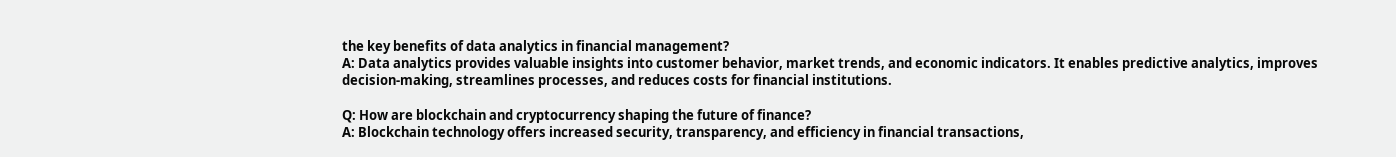the key benefits of data analytics in financial management?
A: Data analytics provides valuable insights into customer behavior, market trends, and economic indicators. It enables predictive analytics, improves decision-making, streamlines processes, and reduces costs for financial institutions.

Q: How are blockchain and cryptocurrency shaping the future of finance?
A: Blockchain technology offers increased security, transparency, and efficiency in financial transactions,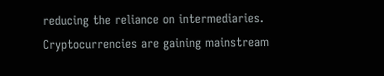reducing the reliance on intermediaries. Cryptocurrencies are gaining mainstream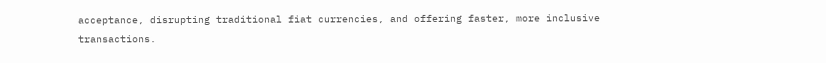acceptance, disrupting traditional fiat currencies, and offering faster, more inclusive transactions.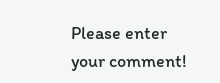Please enter your comment!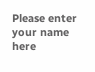Please enter your name here